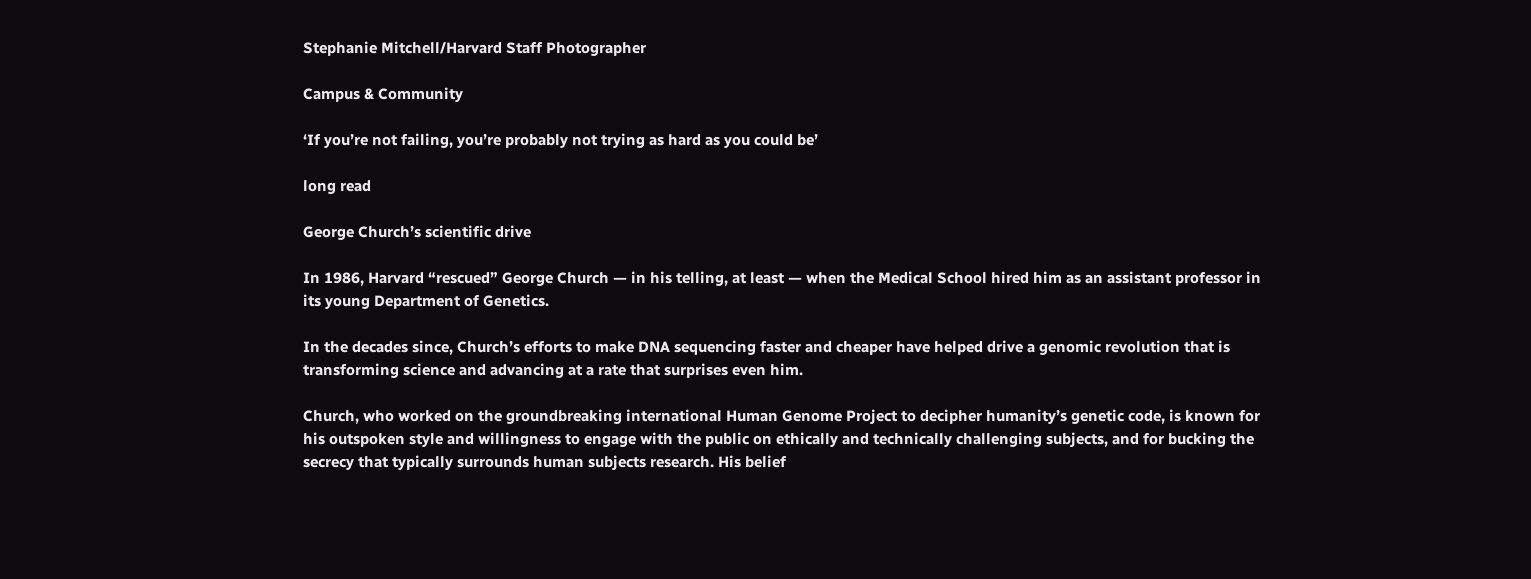Stephanie Mitchell/Harvard Staff Photographer

Campus & Community

‘If you’re not failing, you’re probably not trying as hard as you could be’

long read

George Church’s scientific drive

In 1986, Harvard “rescued” George Church — in his telling, at least — when the Medical School hired him as an assistant professor in its young Department of Genetics.

In the decades since, Church’s efforts to make DNA sequencing faster and cheaper have helped drive a genomic revolution that is transforming science and advancing at a rate that surprises even him.

Church, who worked on the groundbreaking international Human Genome Project to decipher humanity’s genetic code, is known for his outspoken style and willingness to engage with the public on ethically and technically challenging subjects, and for bucking the secrecy that typically surrounds human subjects research. His belief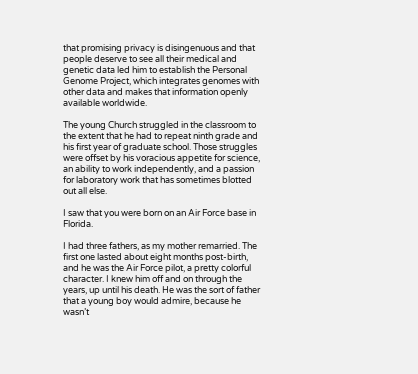that promising privacy is disingenuous and that people deserve to see all their medical and genetic data led him to establish the Personal Genome Project, which integrates genomes with other data and makes that information openly available worldwide.

The young Church struggled in the classroom to the extent that he had to repeat ninth grade and his first year of graduate school. Those struggles were offset by his voracious appetite for science, an ability to work independently, and a passion for laboratory work that has sometimes blotted out all else.

I saw that you were born on an Air Force base in Florida.

I had three fathers, as my mother remarried. The first one lasted about eight months post-birth, and he was the Air Force pilot, a pretty colorful character. I knew him off and on through the years, up until his death. He was the sort of father that a young boy would admire, because he wasn’t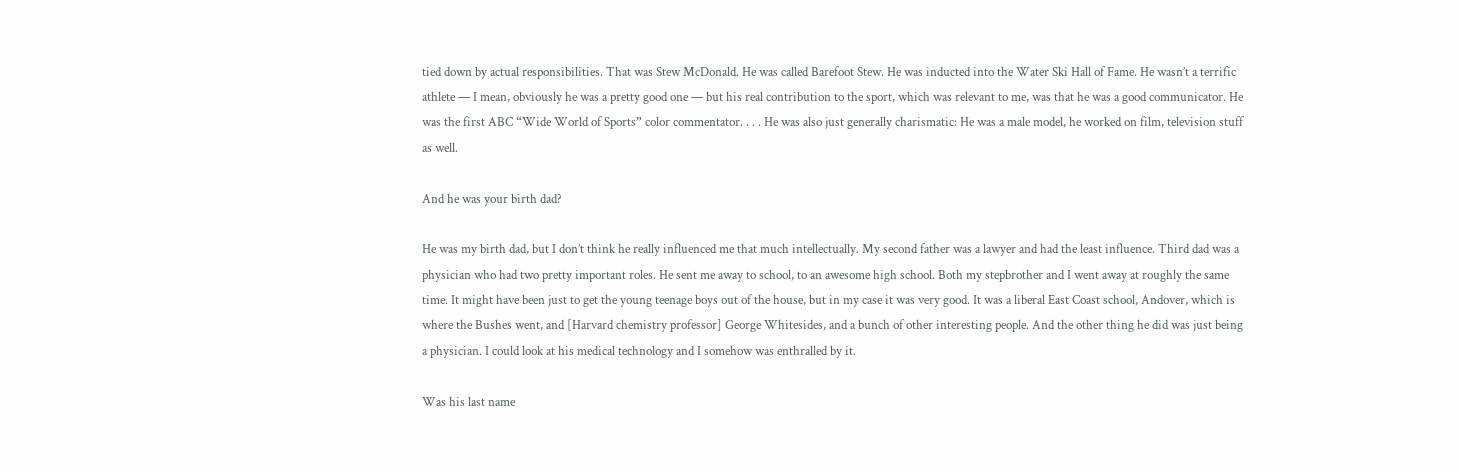tied down by actual responsibilities. That was Stew McDonald. He was called Barefoot Stew. He was inducted into the Water Ski Hall of Fame. He wasn’t a terrific athlete — I mean, obviously he was a pretty good one — but his real contribution to the sport, which was relevant to me, was that he was a good communicator. He was the first ABC “Wide World of Sports” color commentator. . . . He was also just generally charismatic: He was a male model, he worked on film, television stuff as well.

And he was your birth dad?

He was my birth dad, but I don’t think he really influenced me that much intellectually. My second father was a lawyer and had the least influence. Third dad was a physician who had two pretty important roles. He sent me away to school, to an awesome high school. Both my stepbrother and I went away at roughly the same time. It might have been just to get the young teenage boys out of the house, but in my case it was very good. It was a liberal East Coast school, Andover, which is where the Bushes went, and [Harvard chemistry professor] George Whitesides, and a bunch of other interesting people. And the other thing he did was just being a physician. I could look at his medical technology and I somehow was enthralled by it.

Was his last name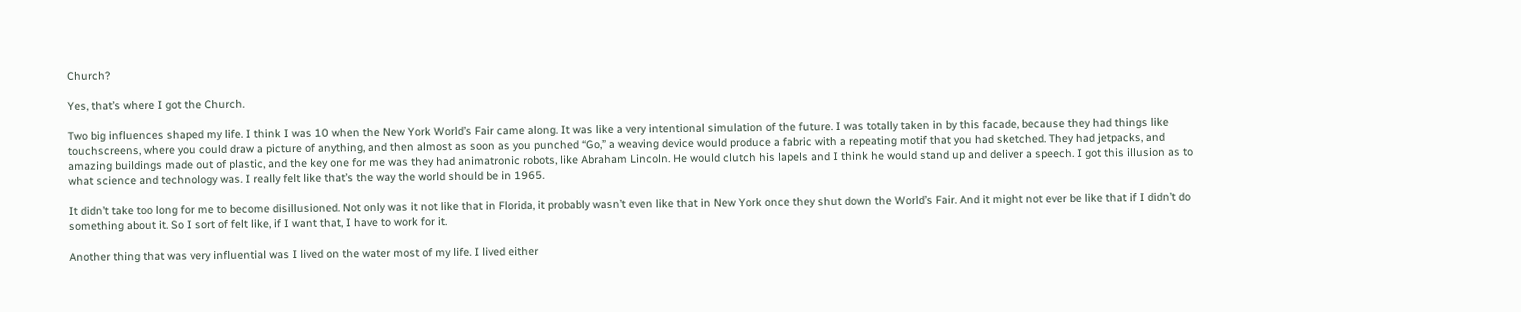Church?

Yes, that’s where I got the Church.

Two big influences shaped my life. I think I was 10 when the New York World’s Fair came along. It was like a very intentional simulation of the future. I was totally taken in by this facade, because they had things like touchscreens, where you could draw a picture of anything, and then almost as soon as you punched “Go,” a weaving device would produce a fabric with a repeating motif that you had sketched. They had jetpacks, and amazing buildings made out of plastic, and the key one for me was they had animatronic robots, like Abraham Lincoln. He would clutch his lapels and I think he would stand up and deliver a speech. I got this illusion as to what science and technology was. I really felt like that’s the way the world should be in 1965.

It didn’t take too long for me to become disillusioned. Not only was it not like that in Florida, it probably wasn’t even like that in New York once they shut down the World’s Fair. And it might not ever be like that if I didn’t do something about it. So I sort of felt like, if I want that, I have to work for it.

Another thing that was very influential was I lived on the water most of my life. I lived either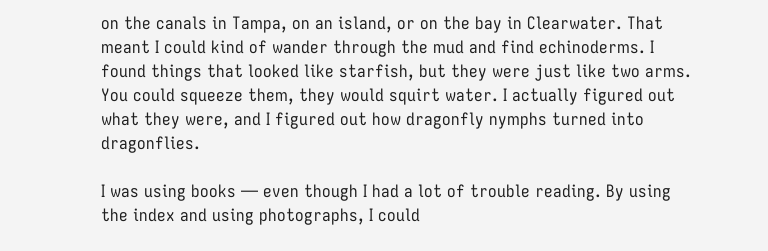on the canals in Tampa, on an island, or on the bay in Clearwater. That meant I could kind of wander through the mud and find echinoderms. I found things that looked like starfish, but they were just like two arms. You could squeeze them, they would squirt water. I actually figured out what they were, and I figured out how dragonfly nymphs turned into dragonflies.

I was using books — even though I had a lot of trouble reading. By using the index and using photographs, I could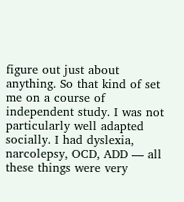figure out just about anything. So that kind of set me on a course of independent study. I was not particularly well adapted socially. I had dyslexia, narcolepsy, OCD, ADD — all these things were very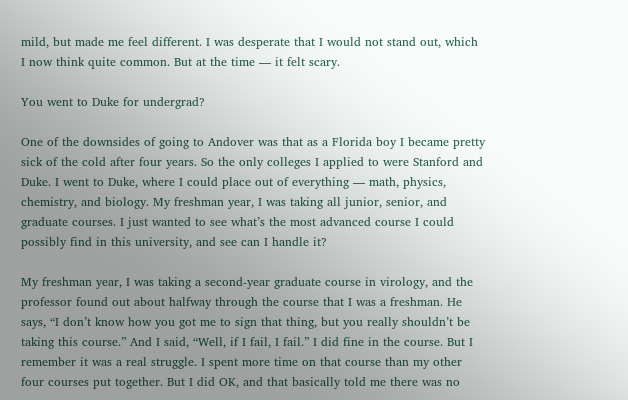mild, but made me feel different. I was desperate that I would not stand out, which I now think quite common. But at the time — it felt scary.

You went to Duke for undergrad?

One of the downsides of going to Andover was that as a Florida boy I became pretty sick of the cold after four years. So the only colleges I applied to were Stanford and Duke. I went to Duke, where I could place out of everything — math, physics, chemistry, and biology. My freshman year, I was taking all junior, senior, and graduate courses. I just wanted to see what’s the most advanced course I could possibly find in this university, and see can I handle it?

My freshman year, I was taking a second-year graduate course in virology, and the professor found out about halfway through the course that I was a freshman. He says, “I don’t know how you got me to sign that thing, but you really shouldn’t be taking this course.” And I said, “Well, if I fail, I fail.” I did fine in the course. But I remember it was a real struggle. I spent more time on that course than my other four courses put together. But I did OK, and that basically told me there was no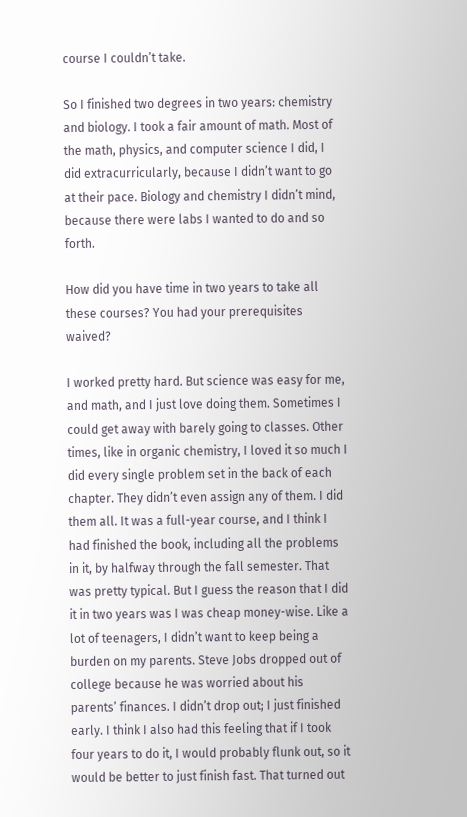course I couldn’t take.

So I finished two degrees in two years: chemistry and biology. I took a fair amount of math. Most of the math, physics, and computer science I did, I did extracurricularly, because I didn’t want to go at their pace. Biology and chemistry I didn’t mind, because there were labs I wanted to do and so forth.

How did you have time in two years to take all these courses? You had your prerequisites waived?

I worked pretty hard. But science was easy for me, and math, and I just love doing them. Sometimes I could get away with barely going to classes. Other times, like in organic chemistry, I loved it so much I did every single problem set in the back of each chapter. They didn’t even assign any of them. I did them all. It was a full-year course, and I think I had finished the book, including all the problems in it, by halfway through the fall semester. That was pretty typical. But I guess the reason that I did it in two years was I was cheap money-wise. Like a lot of teenagers, I didn’t want to keep being a burden on my parents. Steve Jobs dropped out of college because he was worried about his parents’ finances. I didn’t drop out; I just finished early. I think I also had this feeling that if I took four years to do it, I would probably flunk out, so it would be better to just finish fast. That turned out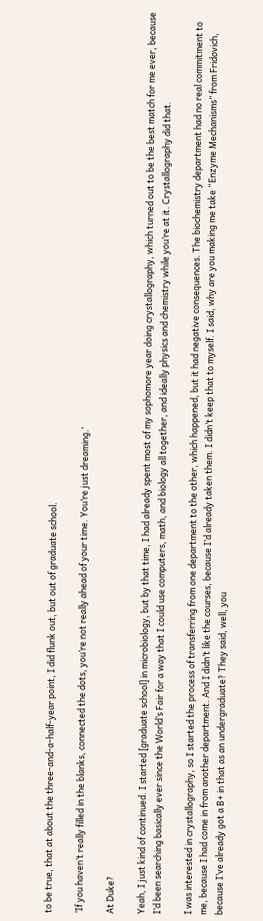to be true, that at about the three-and-a-half-year point, I did flunk out, but out of graduate school.

‘If you haven’t really filled in the blanks, connected the dots, you’re not really ahead of your time. You’re just dreaming.’

At Duke?

Yeah, I just kind of continued. I started [graduate school] in microbiology, but by that time, I had already spent most of my sophomore year doing crystallography, which turned out to be the best match for me ever, because I’d been searching basically ever since the World’s Fair for a way that I could use computers, math, and biology all together, and ideally physics and chemistry while you’re at it. Crystallography did that.

I was interested in crystallography, so I started the process of transferring from one department to the other, which happened, but it had negative consequences. The biochemistry department had no real commitment to me, because I had come in from another department. And I didn’t like the courses, because I’d already taken them. I didn’t keep that to myself. I said, why are you making me take “Enzyme Mechanisms” from Fridovich, because I’ve already got a B+ in that as an undergraduate? They said, well, you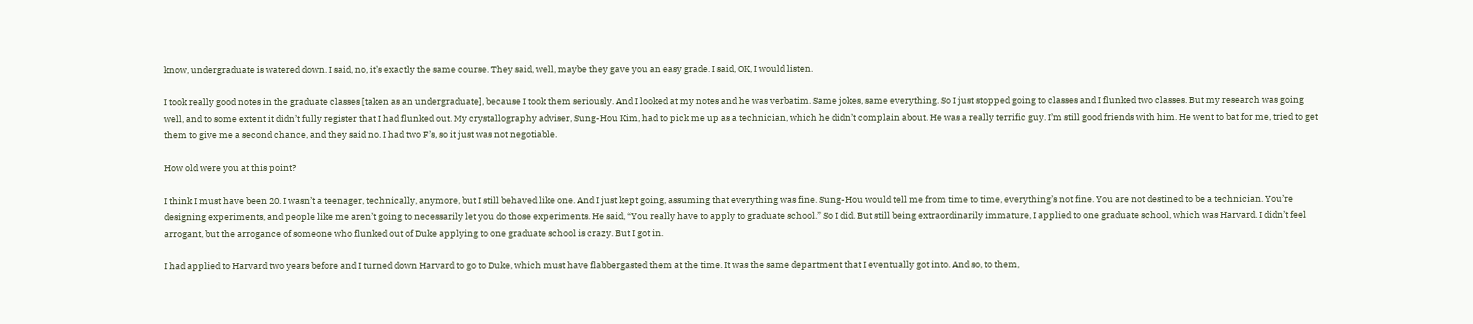know, undergraduate is watered down. I said, no, it’s exactly the same course. They said, well, maybe they gave you an easy grade. I said, OK, I would listen.

I took really good notes in the graduate classes [taken as an undergraduate], because I took them seriously. And I looked at my notes and he was verbatim. Same jokes, same everything. So I just stopped going to classes and I flunked two classes. But my research was going well, and to some extent it didn’t fully register that I had flunked out. My crystallography adviser, Sung-Hou Kim, had to pick me up as a technician, which he didn’t complain about. He was a really terrific guy. I’m still good friends with him. He went to bat for me, tried to get them to give me a second chance, and they said no. I had two F’s, so it just was not negotiable.

How old were you at this point?

I think I must have been 20. I wasn’t a teenager, technically, anymore, but I still behaved like one. And I just kept going, assuming that everything was fine. Sung-Hou would tell me from time to time, everything’s not fine. You are not destined to be a technician. You’re designing experiments, and people like me aren’t going to necessarily let you do those experiments. He said, “You really have to apply to graduate school.” So I did. But still being extraordinarily immature, I applied to one graduate school, which was Harvard. I didn’t feel arrogant, but the arrogance of someone who flunked out of Duke applying to one graduate school is crazy. But I got in.

I had applied to Harvard two years before and I turned down Harvard to go to Duke, which must have flabbergasted them at the time. It was the same department that I eventually got into. And so, to them,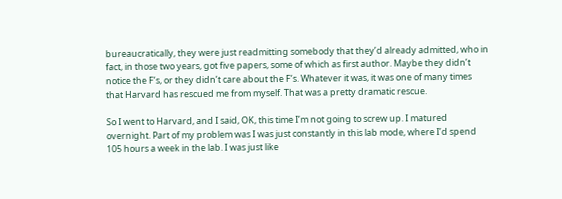bureaucratically, they were just readmitting somebody that they’d already admitted, who in fact, in those two years, got five papers, some of which as first author. Maybe they didn’t notice the F’s, or they didn’t care about the F’s. Whatever it was, it was one of many times that Harvard has rescued me from myself. That was a pretty dramatic rescue.

So I went to Harvard, and I said, OK, this time I’m not going to screw up. I matured overnight. Part of my problem was I was just constantly in this lab mode, where I’d spend 105 hours a week in the lab. I was just like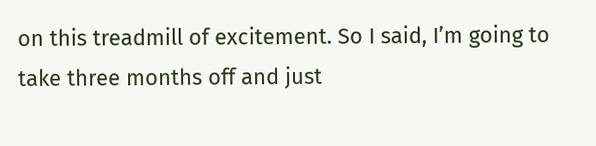on this treadmill of excitement. So I said, I’m going to take three months off and just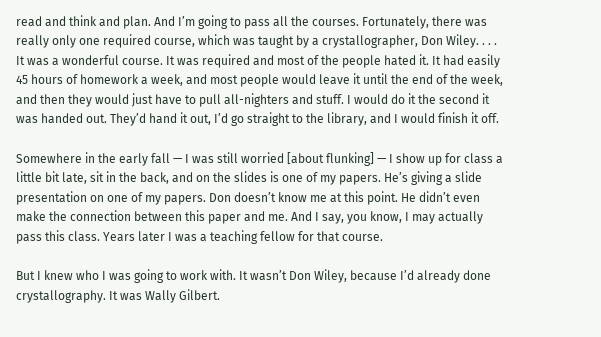read and think and plan. And I’m going to pass all the courses. Fortunately, there was really only one required course, which was taught by a crystallographer, Don Wiley. . . . It was a wonderful course. It was required and most of the people hated it. It had easily 45 hours of homework a week, and most people would leave it until the end of the week, and then they would just have to pull all-nighters and stuff. I would do it the second it was handed out. They’d hand it out, I’d go straight to the library, and I would finish it off.

Somewhere in the early fall — I was still worried [about flunking] — I show up for class a little bit late, sit in the back, and on the slides is one of my papers. He’s giving a slide presentation on one of my papers. Don doesn’t know me at this point. He didn’t even make the connection between this paper and me. And I say, you know, I may actually pass this class. Years later I was a teaching fellow for that course.

But I knew who I was going to work with. It wasn’t Don Wiley, because I’d already done crystallography. It was Wally Gilbert.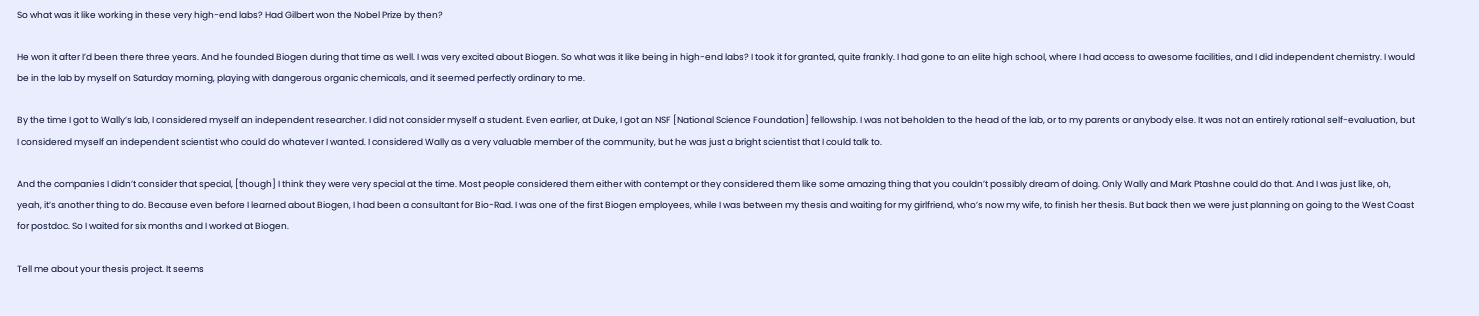So what was it like working in these very high-end labs? Had Gilbert won the Nobel Prize by then?

He won it after I’d been there three years. And he founded Biogen during that time as well. I was very excited about Biogen. So what was it like being in high-end labs? I took it for granted, quite frankly. I had gone to an elite high school, where I had access to awesome facilities, and I did independent chemistry. I would be in the lab by myself on Saturday morning, playing with dangerous organic chemicals, and it seemed perfectly ordinary to me.

By the time I got to Wally’s lab, I considered myself an independent researcher. I did not consider myself a student. Even earlier, at Duke, I got an NSF [National Science Foundation] fellowship. I was not beholden to the head of the lab, or to my parents or anybody else. It was not an entirely rational self-evaluation, but I considered myself an independent scientist who could do whatever I wanted. I considered Wally as a very valuable member of the community, but he was just a bright scientist that I could talk to.

And the companies I didn’t consider that special, [though] I think they were very special at the time. Most people considered them either with contempt or they considered them like some amazing thing that you couldn’t possibly dream of doing. Only Wally and Mark Ptashne could do that. And I was just like, oh, yeah, it’s another thing to do. Because even before I learned about Biogen, I had been a consultant for Bio-Rad. I was one of the first Biogen employees, while I was between my thesis and waiting for my girlfriend, who’s now my wife, to finish her thesis. But back then we were just planning on going to the West Coast for postdoc. So I waited for six months and I worked at Biogen.

Tell me about your thesis project. It seems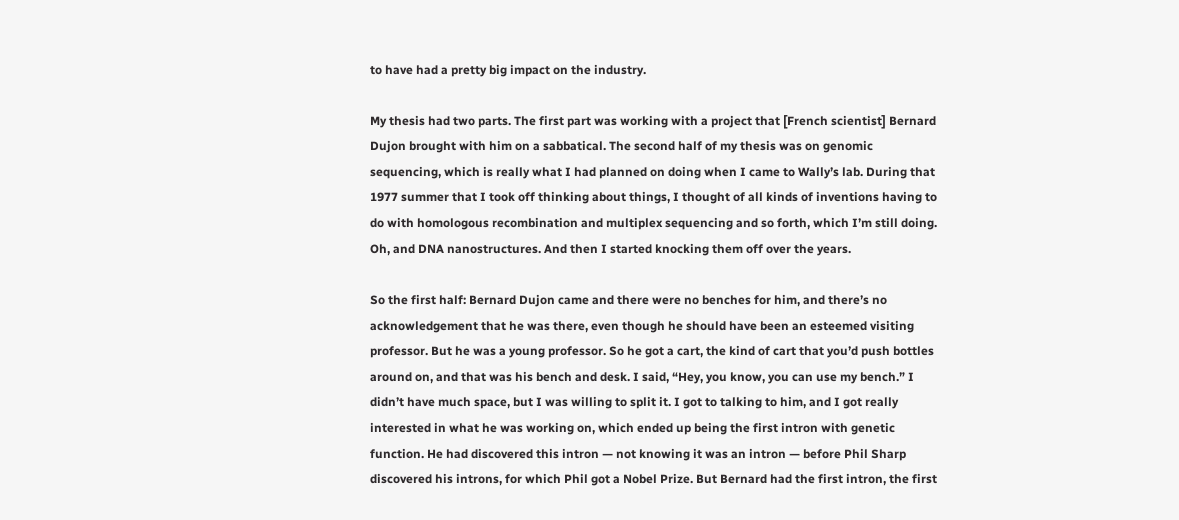to have had a pretty big impact on the industry.

My thesis had two parts. The first part was working with a project that [French scientist] Bernard Dujon brought with him on a sabbatical. The second half of my thesis was on genomic sequencing, which is really what I had planned on doing when I came to Wally’s lab. During that 1977 summer that I took off thinking about things, I thought of all kinds of inventions having to do with homologous recombination and multiplex sequencing and so forth, which I’m still doing. Oh, and DNA nanostructures. And then I started knocking them off over the years.

So the first half: Bernard Dujon came and there were no benches for him, and there’s no acknowledgement that he was there, even though he should have been an esteemed visiting professor. But he was a young professor. So he got a cart, the kind of cart that you’d push bottles around on, and that was his bench and desk. I said, “Hey, you know, you can use my bench.” I didn’t have much space, but I was willing to split it. I got to talking to him, and I got really interested in what he was working on, which ended up being the first intron with genetic function. He had discovered this intron — not knowing it was an intron — before Phil Sharp discovered his introns, for which Phil got a Nobel Prize. But Bernard had the first intron, the first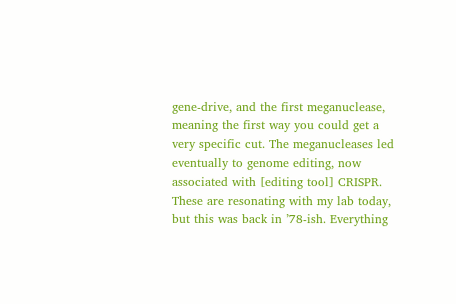gene-drive, and the first meganuclease, meaning the first way you could get a very specific cut. The meganucleases led eventually to genome editing, now associated with [editing tool] CRISPR. These are resonating with my lab today, but this was back in ’78-ish. Everything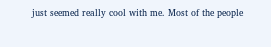just seemed really cool with me. Most of the people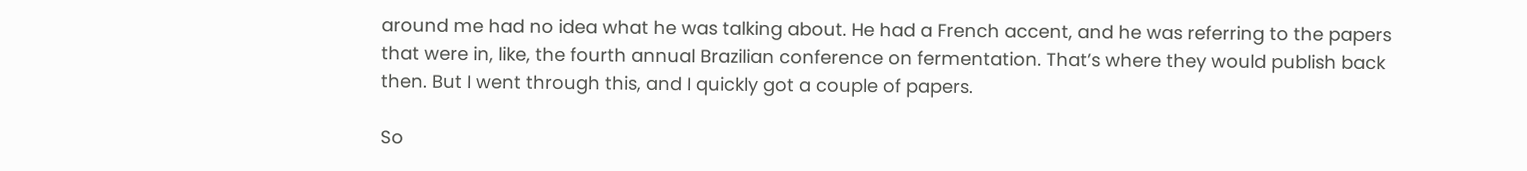around me had no idea what he was talking about. He had a French accent, and he was referring to the papers that were in, like, the fourth annual Brazilian conference on fermentation. That’s where they would publish back then. But I went through this, and I quickly got a couple of papers.

So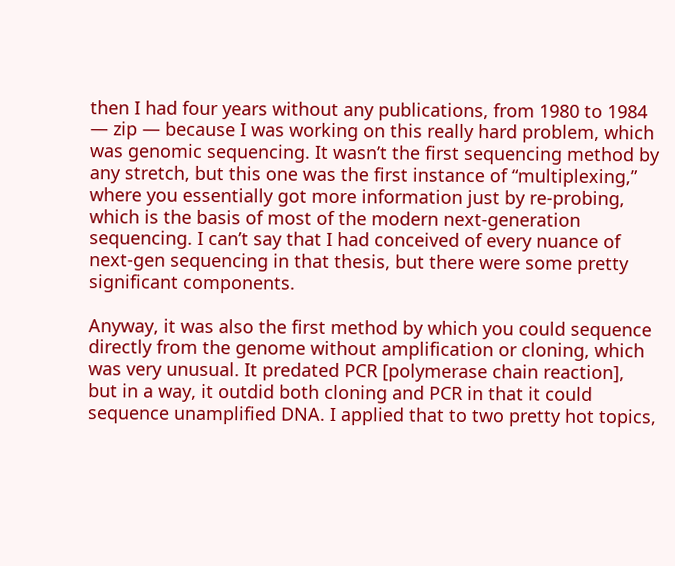then I had four years without any publications, from 1980 to 1984 — zip — because I was working on this really hard problem, which was genomic sequencing. It wasn’t the first sequencing method by any stretch, but this one was the first instance of “multiplexing,” where you essentially got more information just by re-probing, which is the basis of most of the modern next-generation sequencing. I can’t say that I had conceived of every nuance of next-gen sequencing in that thesis, but there were some pretty significant components.

Anyway, it was also the first method by which you could sequence directly from the genome without amplification or cloning, which was very unusual. It predated PCR [polymerase chain reaction], but in a way, it outdid both cloning and PCR in that it could sequence unamplified DNA. I applied that to two pretty hot topics,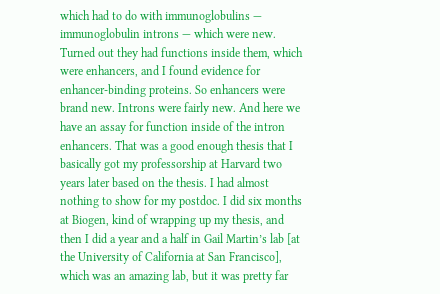which had to do with immunoglobulins — immunoglobulin introns — which were new. Turned out they had functions inside them, which were enhancers, and I found evidence for enhancer-binding proteins. So enhancers were brand new. Introns were fairly new. And here we have an assay for function inside of the intron enhancers. That was a good enough thesis that I basically got my professorship at Harvard two years later based on the thesis. I had almost nothing to show for my postdoc. I did six months at Biogen, kind of wrapping up my thesis, and then I did a year and a half in Gail Martin’s lab [at the University of California at San Francisco], which was an amazing lab, but it was pretty far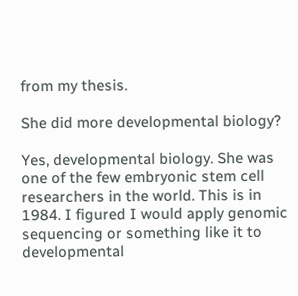from my thesis.

She did more developmental biology?

Yes, developmental biology. She was one of the few embryonic stem cell researchers in the world. This is in 1984. I figured I would apply genomic sequencing or something like it to developmental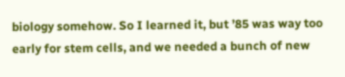biology somehow. So I learned it, but ’85 was way too early for stem cells, and we needed a bunch of new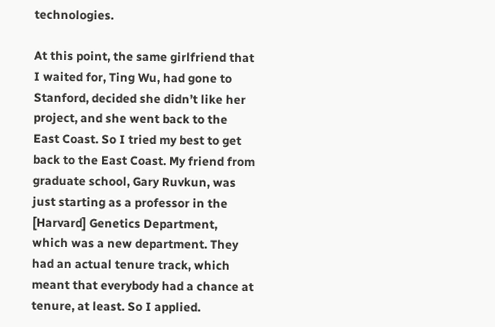technologies.

At this point, the same girlfriend that I waited for, Ting Wu, had gone to Stanford, decided she didn’t like her project, and she went back to the East Coast. So I tried my best to get back to the East Coast. My friend from graduate school, Gary Ruvkun, was just starting as a professor in the [Harvard] Genetics Department, which was a new department. They had an actual tenure track, which meant that everybody had a chance at tenure, at least. So I applied.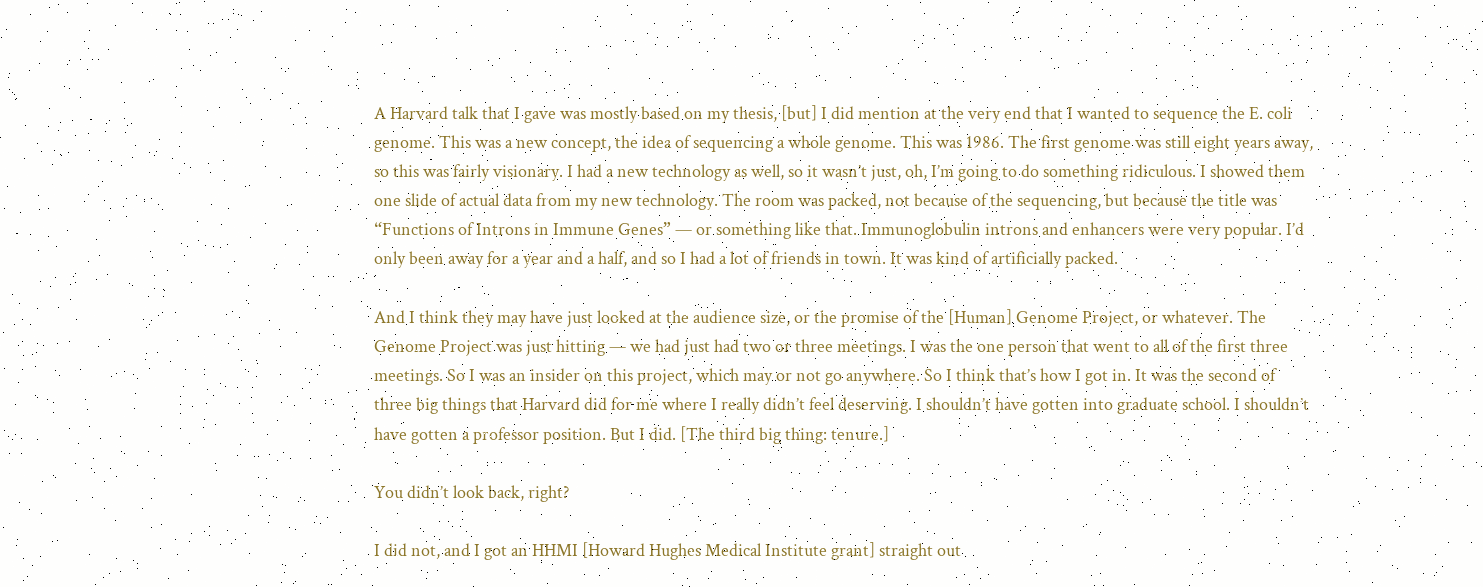A Harvard talk that I gave was mostly based on my thesis, [but] I did mention at the very end that I wanted to sequence the E. coli genome. This was a new concept, the idea of sequencing a whole genome. This was 1986. The first genome was still eight years away, so this was fairly visionary. I had a new technology as well, so it wasn’t just, oh, I’m going to do something ridiculous. I showed them one slide of actual data from my new technology. The room was packed, not because of the sequencing, but because the title was “Functions of Introns in Immune Genes” — or something like that. Immunoglobulin introns and enhancers were very popular. I’d only been away for a year and a half, and so I had a lot of friends in town. It was kind of artificially packed.

And I think they may have just looked at the audience size, or the promise of the [Human] Genome Project, or whatever. The Genome Project was just hitting — we had just had two or three meetings. I was the one person that went to all of the first three meetings. So I was an insider on this project, which may or not go anywhere. So I think that’s how I got in. It was the second of three big things that Harvard did for me where I really didn’t feel deserving. I shouldn’t have gotten into graduate school. I shouldn’t have gotten a professor position. But I did. [The third big thing: tenure.]

You didn’t look back, right?

I did not, and I got an HHMI [Howard Hughes Medical Institute grant] straight out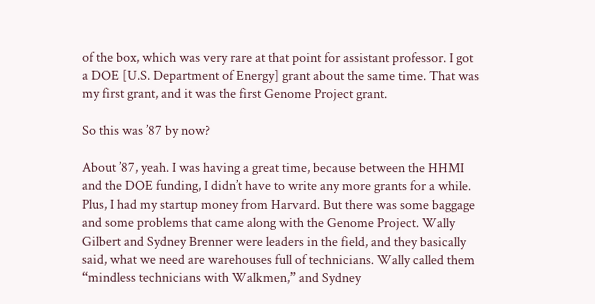of the box, which was very rare at that point for assistant professor. I got a DOE [U.S. Department of Energy] grant about the same time. That was my first grant, and it was the first Genome Project grant.

So this was ’87 by now?

About ’87, yeah. I was having a great time, because between the HHMI and the DOE funding, I didn’t have to write any more grants for a while. Plus, I had my startup money from Harvard. But there was some baggage and some problems that came along with the Genome Project. Wally Gilbert and Sydney Brenner were leaders in the field, and they basically said, what we need are warehouses full of technicians. Wally called them “mindless technicians with Walkmen,” and Sydney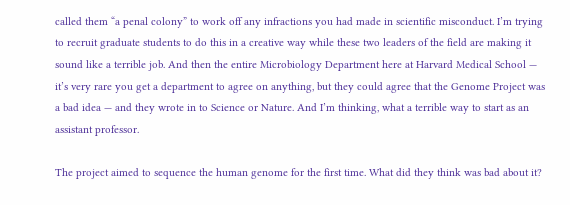called them “a penal colony” to work off any infractions you had made in scientific misconduct. I’m trying to recruit graduate students to do this in a creative way while these two leaders of the field are making it sound like a terrible job. And then the entire Microbiology Department here at Harvard Medical School — it’s very rare you get a department to agree on anything, but they could agree that the Genome Project was a bad idea — and they wrote in to Science or Nature. And I’m thinking, what a terrible way to start as an assistant professor.

The project aimed to sequence the human genome for the first time. What did they think was bad about it?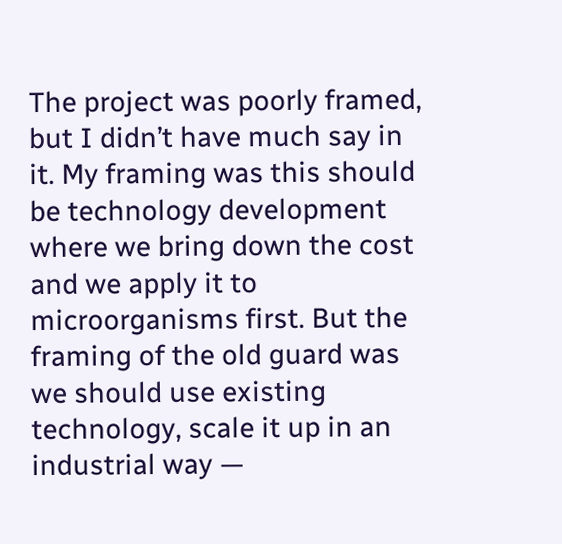The project was poorly framed, but I didn’t have much say in it. My framing was this should be technology development where we bring down the cost and we apply it to microorganisms first. But the framing of the old guard was we should use existing technology, scale it up in an industrial way —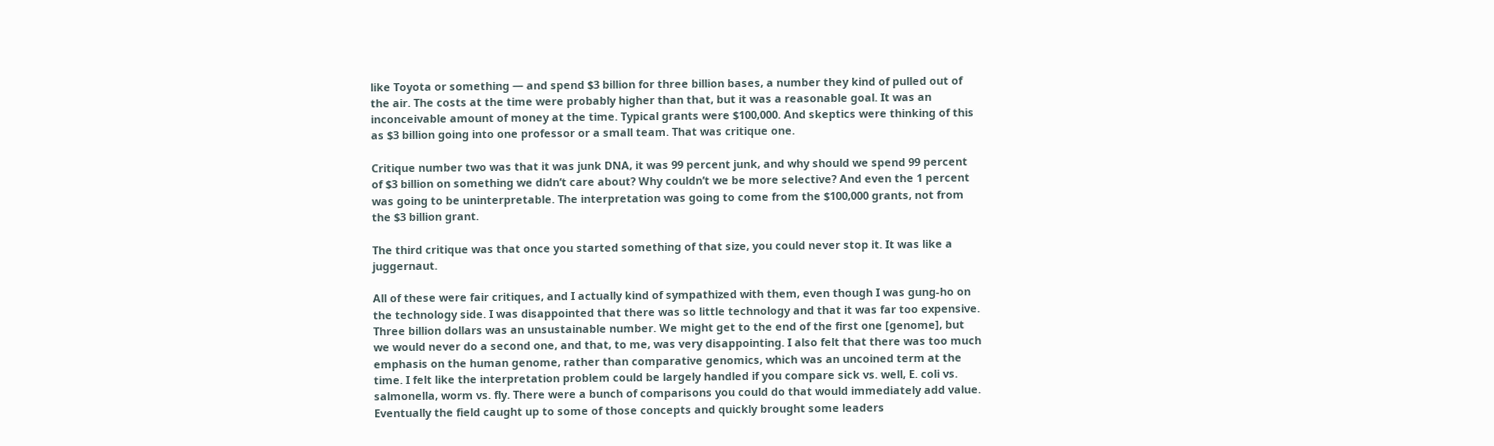like Toyota or something — and spend $3 billion for three billion bases, a number they kind of pulled out of the air. The costs at the time were probably higher than that, but it was a reasonable goal. It was an inconceivable amount of money at the time. Typical grants were $100,000. And skeptics were thinking of this as $3 billion going into one professor or a small team. That was critique one.

Critique number two was that it was junk DNA, it was 99 percent junk, and why should we spend 99 percent of $3 billion on something we didn’t care about? Why couldn’t we be more selective? And even the 1 percent was going to be uninterpretable. The interpretation was going to come from the $100,000 grants, not from the $3 billion grant.

The third critique was that once you started something of that size, you could never stop it. It was like a juggernaut.

All of these were fair critiques, and I actually kind of sympathized with them, even though I was gung-ho on the technology side. I was disappointed that there was so little technology and that it was far too expensive. Three billion dollars was an unsustainable number. We might get to the end of the first one [genome], but we would never do a second one, and that, to me, was very disappointing. I also felt that there was too much emphasis on the human genome, rather than comparative genomics, which was an uncoined term at the time. I felt like the interpretation problem could be largely handled if you compare sick vs. well, E. coli vs. salmonella, worm vs. fly. There were a bunch of comparisons you could do that would immediately add value. Eventually the field caught up to some of those concepts and quickly brought some leaders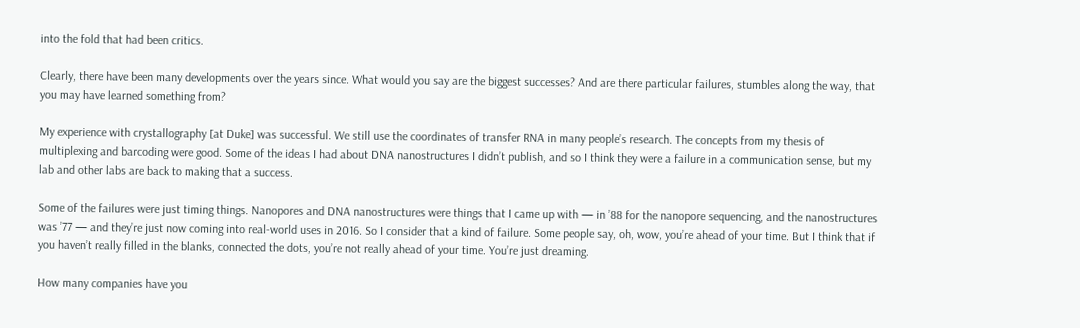into the fold that had been critics.

Clearly, there have been many developments over the years since. What would you say are the biggest successes? And are there particular failures, stumbles along the way, that you may have learned something from?

My experience with crystallography [at Duke] was successful. We still use the coordinates of transfer RNA in many people’s research. The concepts from my thesis of multiplexing and barcoding were good. Some of the ideas I had about DNA nanostructures I didn’t publish, and so I think they were a failure in a communication sense, but my lab and other labs are back to making that a success.

Some of the failures were just timing things. Nanopores and DNA nanostructures were things that I came up with — in ’88 for the nanopore sequencing, and the nanostructures was ’77 — and they’re just now coming into real-world uses in 2016. So I consider that a kind of failure. Some people say, oh, wow, you’re ahead of your time. But I think that if you haven’t really filled in the blanks, connected the dots, you’re not really ahead of your time. You’re just dreaming.

How many companies have you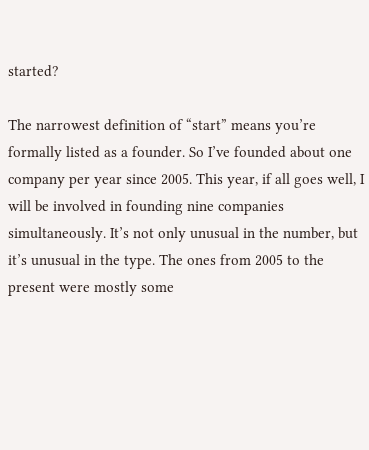started?

The narrowest definition of “start” means you’re formally listed as a founder. So I’ve founded about one company per year since 2005. This year, if all goes well, I will be involved in founding nine companies simultaneously. It’s not only unusual in the number, but it’s unusual in the type. The ones from 2005 to the present were mostly some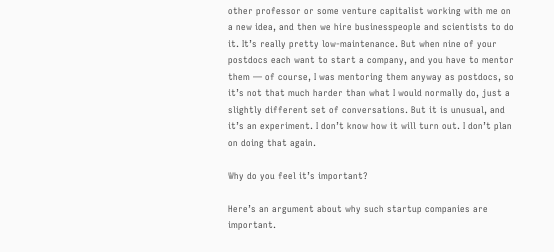other professor or some venture capitalist working with me on a new idea, and then we hire businesspeople and scientists to do it. It’s really pretty low-maintenance. But when nine of your postdocs each want to start a company, and you have to mentor them — of course, I was mentoring them anyway as postdocs, so it’s not that much harder than what I would normally do, just a slightly different set of conversations. But it is unusual, and it’s an experiment. I don’t know how it will turn out. I don’t plan on doing that again.

Why do you feel it’s important?

Here’s an argument about why such startup companies are important.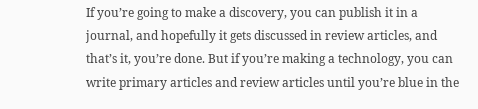If you’re going to make a discovery, you can publish it in a journal, and hopefully it gets discussed in review articles, and that’s it, you’re done. But if you’re making a technology, you can write primary articles and review articles until you’re blue in the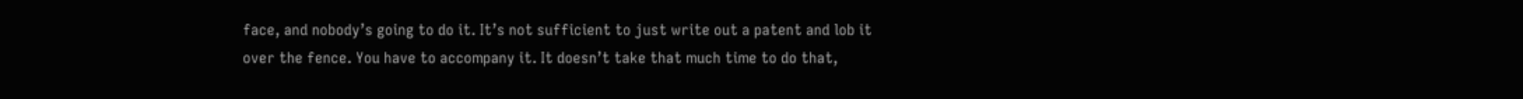face, and nobody’s going to do it. It’s not sufficient to just write out a patent and lob it over the fence. You have to accompany it. It doesn’t take that much time to do that,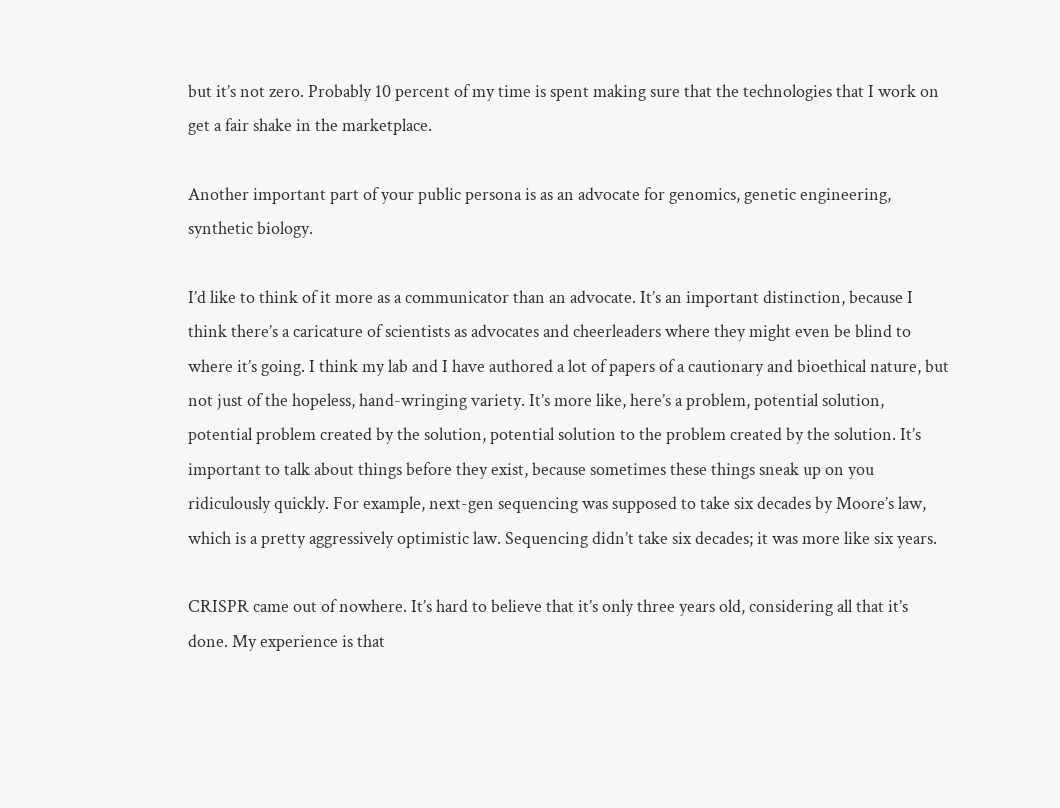but it’s not zero. Probably 10 percent of my time is spent making sure that the technologies that I work on get a fair shake in the marketplace.

Another important part of your public persona is as an advocate for genomics, genetic engineering, synthetic biology.

I’d like to think of it more as a communicator than an advocate. It’s an important distinction, because I think there’s a caricature of scientists as advocates and cheerleaders where they might even be blind to where it’s going. I think my lab and I have authored a lot of papers of a cautionary and bioethical nature, but not just of the hopeless, hand-wringing variety. It’s more like, here’s a problem, potential solution, potential problem created by the solution, potential solution to the problem created by the solution. It’s important to talk about things before they exist, because sometimes these things sneak up on you ridiculously quickly. For example, next-gen sequencing was supposed to take six decades by Moore’s law, which is a pretty aggressively optimistic law. Sequencing didn’t take six decades; it was more like six years.

CRISPR came out of nowhere. It’s hard to believe that it’s only three years old, considering all that it’s done. My experience is that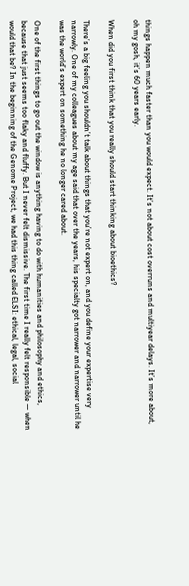things happen much faster than you would expect. It’s not about cost overruns and multiyear delays. It’s more about, oh my gosh, it’s 60 years early.

When did you first think that you really should start thinking about bioethics?

There’s a big feeling you shouldn’t talk about things that you’re not expert on, and you define your expertise very narrowly. One of my colleagues about my age said that over the years, his specialty got narrower and narrower until he was the world’s expert on something he no longer cared about.

One of the first things to go out the window is anything having to do with humanities and philosophy and ethics, because that just seems too flaky and fluffy. But I never felt dismissive. The first time I really felt responsible — when would that be? In the beginning of the Genome Project, we had this thing called ELSI: ethical, legal, social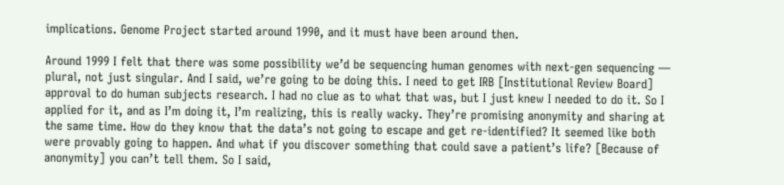implications. Genome Project started around 1990, and it must have been around then.

Around 1999 I felt that there was some possibility we’d be sequencing human genomes with next-gen sequencing — plural, not just singular. And I said, we’re going to be doing this. I need to get IRB [Institutional Review Board] approval to do human subjects research. I had no clue as to what that was, but I just knew I needed to do it. So I applied for it, and as I’m doing it, I’m realizing, this is really wacky. They’re promising anonymity and sharing at the same time. How do they know that the data’s not going to escape and get re-identified? It seemed like both were provably going to happen. And what if you discover something that could save a patient’s life? [Because of anonymity] you can’t tell them. So I said,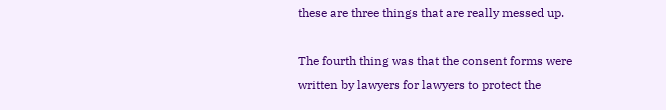these are three things that are really messed up.

The fourth thing was that the consent forms were written by lawyers for lawyers to protect the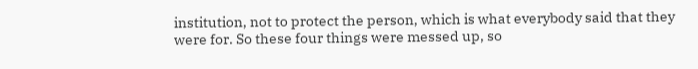institution, not to protect the person, which is what everybody said that they were for. So these four things were messed up, so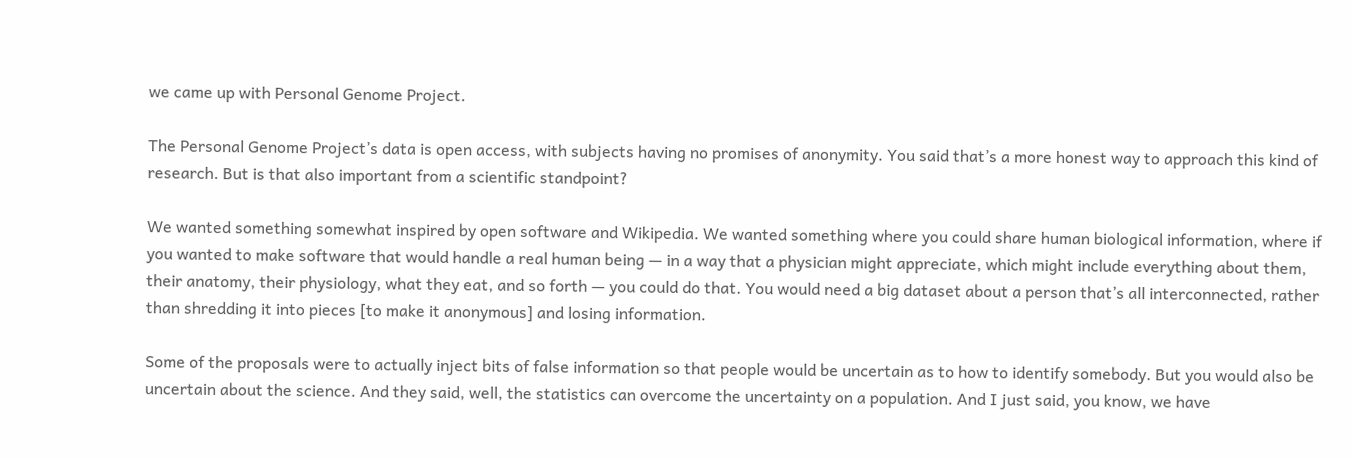we came up with Personal Genome Project.

The Personal Genome Project’s data is open access, with subjects having no promises of anonymity. You said that’s a more honest way to approach this kind of research. But is that also important from a scientific standpoint?

We wanted something somewhat inspired by open software and Wikipedia. We wanted something where you could share human biological information, where if you wanted to make software that would handle a real human being — in a way that a physician might appreciate, which might include everything about them, their anatomy, their physiology, what they eat, and so forth — you could do that. You would need a big dataset about a person that’s all interconnected, rather than shredding it into pieces [to make it anonymous] and losing information.

Some of the proposals were to actually inject bits of false information so that people would be uncertain as to how to identify somebody. But you would also be uncertain about the science. And they said, well, the statistics can overcome the uncertainty on a population. And I just said, you know, we have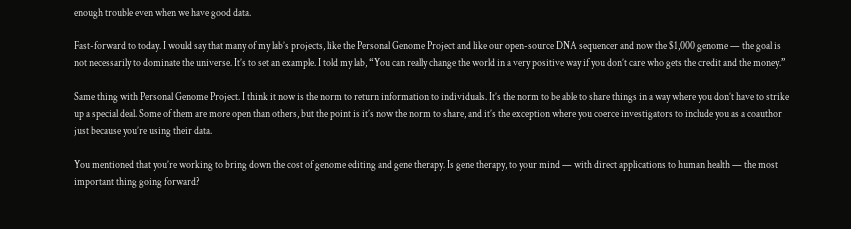enough trouble even when we have good data.

Fast-forward to today. I would say that many of my lab’s projects, like the Personal Genome Project and like our open-source DNA sequencer and now the $1,000 genome — the goal is not necessarily to dominate the universe. It’s to set an example. I told my lab, “You can really change the world in a very positive way if you don’t care who gets the credit and the money.”

Same thing with Personal Genome Project. I think it now is the norm to return information to individuals. It’s the norm to be able to share things in a way where you don’t have to strike up a special deal. Some of them are more open than others, but the point is it’s now the norm to share, and it’s the exception where you coerce investigators to include you as a coauthor just because you’re using their data.

You mentioned that you’re working to bring down the cost of genome editing and gene therapy. Is gene therapy, to your mind — with direct applications to human health — the most important thing going forward?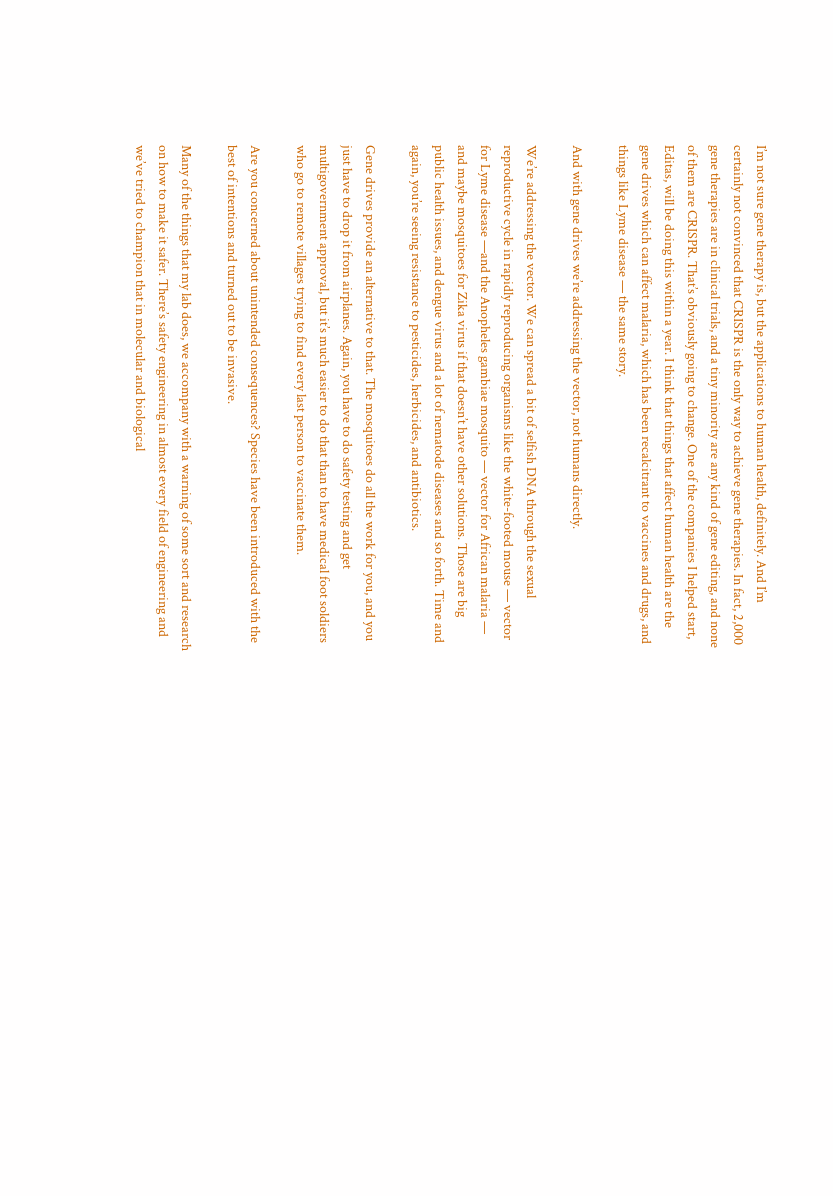I’m not sure gene therapy is, but the applications to human health, definitely. And I’m certainly not convinced that CRISPR is the only way to achieve gene therapies. In fact, 2,000 gene therapies are in clinical trials, and a tiny minority are any kind of gene editing, and none of them are CRISPR. That’s obviously going to change. One of the companies I helped start, Editas, will be doing this within a year. I think that things that affect human health are the gene drives which can affect malaria, which has been recalcitrant to vaccines and drugs, and things like Lyme disease — the same story.

And with gene drives we’re addressing the vector, not humans directly.

We’re addressing the vector. We can spread a bit of selfish DNA through the sexual reproductive cycle in rapidly reproducing organisms like the white-footed mouse — vector for Lyme disease —and the Anopheles gambiae mosquito — vector for African malaria — and maybe mosquitoes for Zika virus if that doesn’t have other solutions. Those are big public health issues, and dengue virus and a lot of nematode diseases and so forth. Time and again, you’re seeing resistance to pesticides, herbicides, and antibiotics.

Gene drives provide an alternative to that. The mosquitoes do all the work for you, and you just have to drop it from airplanes. Again, you have to do safety testing and get multigovernment approval, but it’s much easier to do that than to have medical foot soldiers who go to remote villages trying to find every last person to vaccinate them.

Are you concerned about unintended consequences? Species have been introduced with the best of intentions and turned out to be invasive.

Many of the things that my lab does, we accompany with a warning of some sort and research on how to make it safer. There’s safety engineering in almost every field of engineering and we’ve tried to champion that in molecular and biological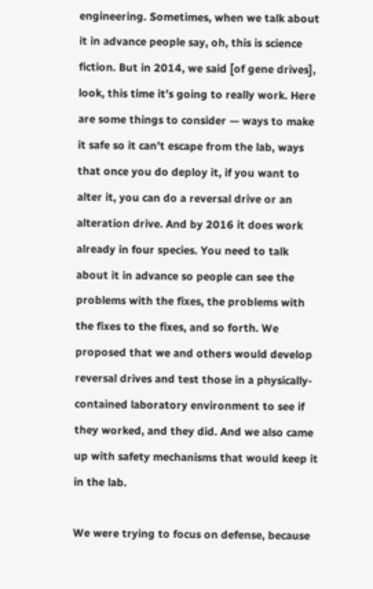engineering. Sometimes, when we talk about it in advance people say, oh, this is science fiction. But in 2014, we said [of gene drives], look, this time it’s going to really work. Here are some things to consider — ways to make it safe so it can’t escape from the lab, ways that once you do deploy it, if you want to alter it, you can do a reversal drive or an alteration drive. And by 2016 it does work already in four species. You need to talk about it in advance so people can see the problems with the fixes, the problems with the fixes to the fixes, and so forth. We proposed that we and others would develop reversal drives and test those in a physically-contained laboratory environment to see if they worked, and they did. And we also came up with safety mechanisms that would keep it in the lab.

We were trying to focus on defense, because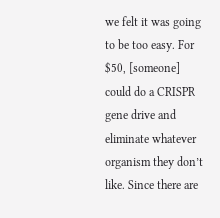we felt it was going to be too easy. For $50, [someone] could do a CRISPR gene drive and eliminate whatever organism they don’t like. Since there are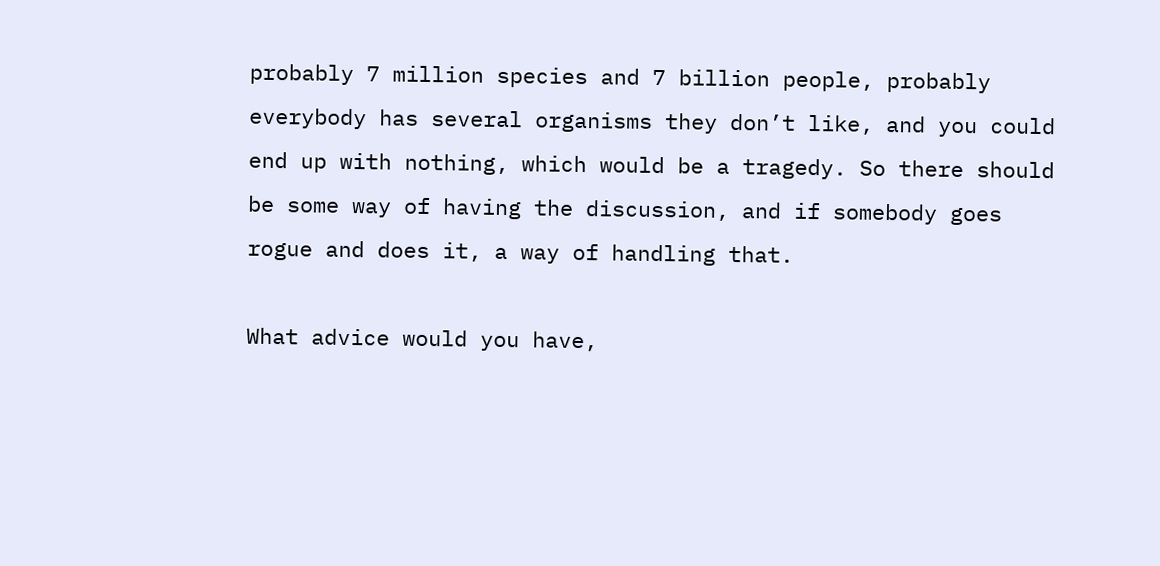probably 7 million species and 7 billion people, probably everybody has several organisms they don’t like, and you could end up with nothing, which would be a tragedy. So there should be some way of having the discussion, and if somebody goes rogue and does it, a way of handling that.

What advice would you have,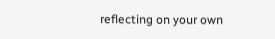reflecting on your own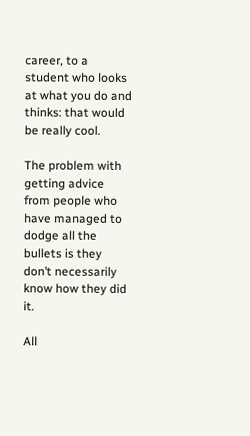career, to a student who looks at what you do and thinks: that would be really cool.

The problem with getting advice from people who have managed to dodge all the bullets is they don’t necessarily know how they did it.

All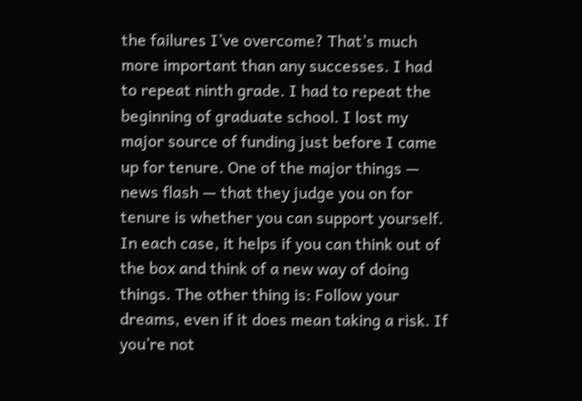the failures I’ve overcome? That’s much more important than any successes. I had to repeat ninth grade. I had to repeat the beginning of graduate school. I lost my major source of funding just before I came up for tenure. One of the major things — news flash — that they judge you on for tenure is whether you can support yourself. In each case, it helps if you can think out of the box and think of a new way of doing things. The other thing is: Follow your dreams, even if it does mean taking a risk. If you’re not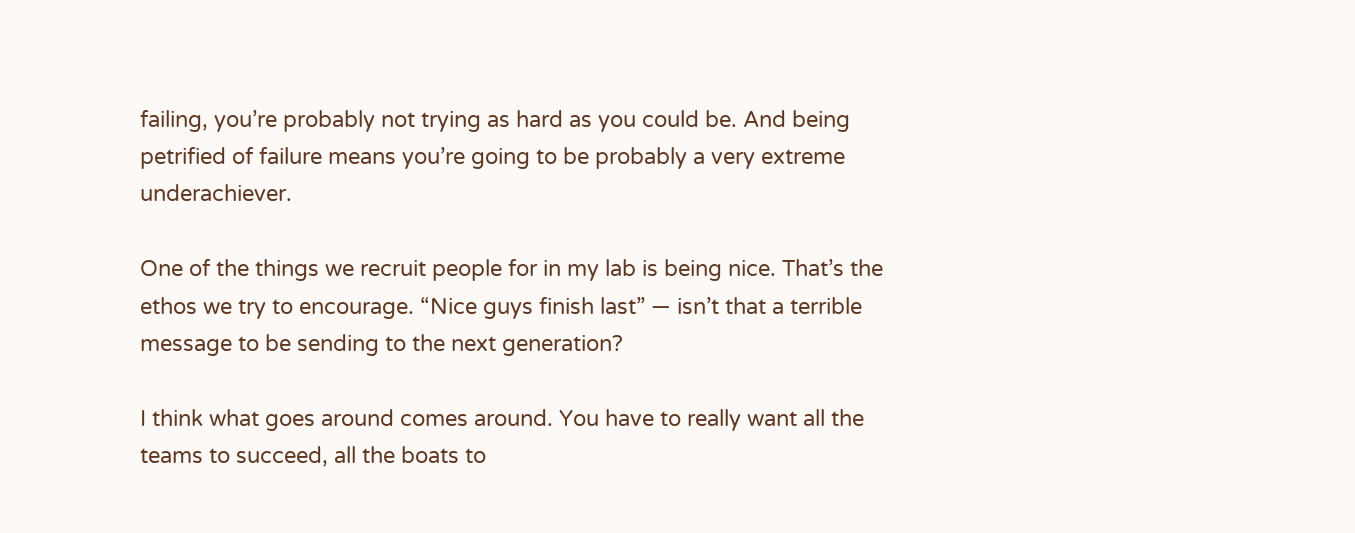failing, you’re probably not trying as hard as you could be. And being petrified of failure means you’re going to be probably a very extreme underachiever.

One of the things we recruit people for in my lab is being nice. That’s the ethos we try to encourage. “Nice guys finish last” — isn’t that a terrible message to be sending to the next generation?

I think what goes around comes around. You have to really want all the teams to succeed, all the boats to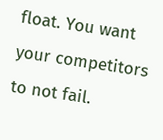float. You want your competitors to not fail.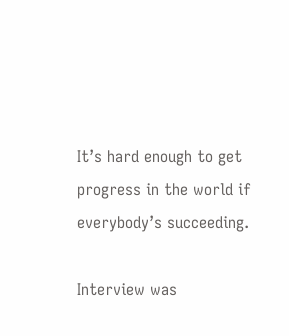It’s hard enough to get progress in the world if everybody’s succeeding.

Interview was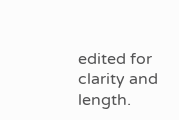edited for clarity and length.